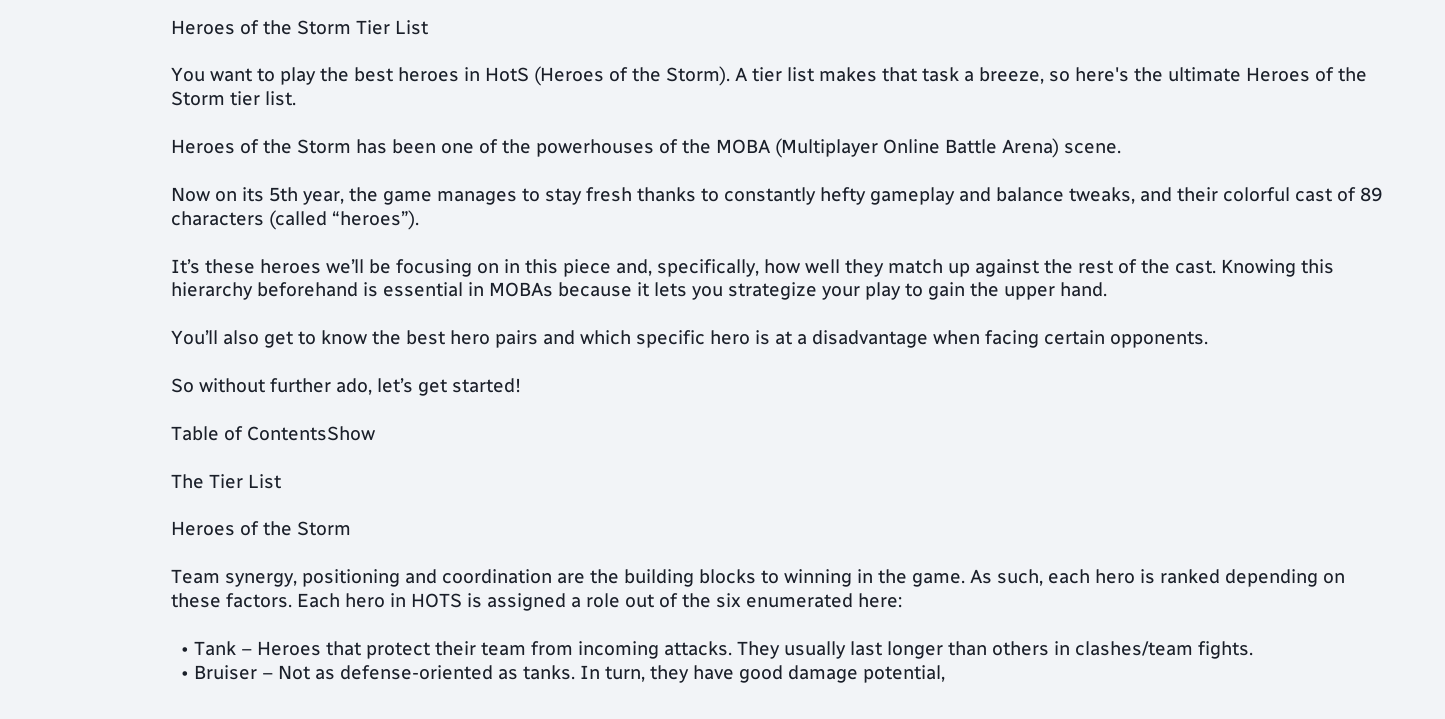Heroes of the Storm Tier List

You want to play the best heroes in HotS (Heroes of the Storm). A tier list makes that task a breeze, so here's the ultimate Heroes of the Storm tier list.

Heroes of the Storm has been one of the powerhouses of the MOBA (Multiplayer Online Battle Arena) scene.

Now on its 5th year, the game manages to stay fresh thanks to constantly hefty gameplay and balance tweaks, and their colorful cast of 89 characters (called “heroes”).

It’s these heroes we’ll be focusing on in this piece and, specifically, how well they match up against the rest of the cast. Knowing this hierarchy beforehand is essential in MOBAs because it lets you strategize your play to gain the upper hand.

You’ll also get to know the best hero pairs and which specific hero is at a disadvantage when facing certain opponents.

So without further ado, let’s get started!

Table of ContentsShow

The Tier List

Heroes of the Storm

Team synergy, positioning and coordination are the building blocks to winning in the game. As such, each hero is ranked depending on these factors. Each hero in HOTS is assigned a role out of the six enumerated here:

  • Tank – Heroes that protect their team from incoming attacks. They usually last longer than others in clashes/team fights.
  • Bruiser – Not as defense-oriented as tanks. In turn, they have good damage potential,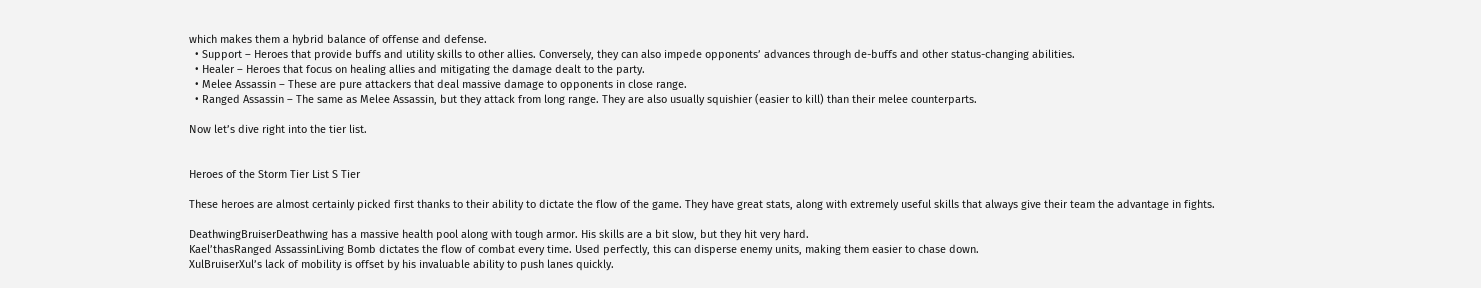which makes them a hybrid balance of offense and defense.
  • Support – Heroes that provide buffs and utility skills to other allies. Conversely, they can also impede opponents’ advances through de-buffs and other status-changing abilities.
  • Healer – Heroes that focus on healing allies and mitigating the damage dealt to the party.
  • Melee Assassin – These are pure attackers that deal massive damage to opponents in close range.
  • Ranged Assassin – The same as Melee Assassin, but they attack from long range. They are also usually squishier (easier to kill) than their melee counterparts.

Now let’s dive right into the tier list.


Heroes of the Storm Tier List S Tier

These heroes are almost certainly picked first thanks to their ability to dictate the flow of the game. They have great stats, along with extremely useful skills that always give their team the advantage in fights.

DeathwingBruiserDeathwing has a massive health pool along with tough armor. His skills are a bit slow, but they hit very hard.
Kael’thasRanged AssassinLiving Bomb dictates the flow of combat every time. Used perfectly, this can disperse enemy units, making them easier to chase down.
XulBruiserXul’s lack of mobility is offset by his invaluable ability to push lanes quickly.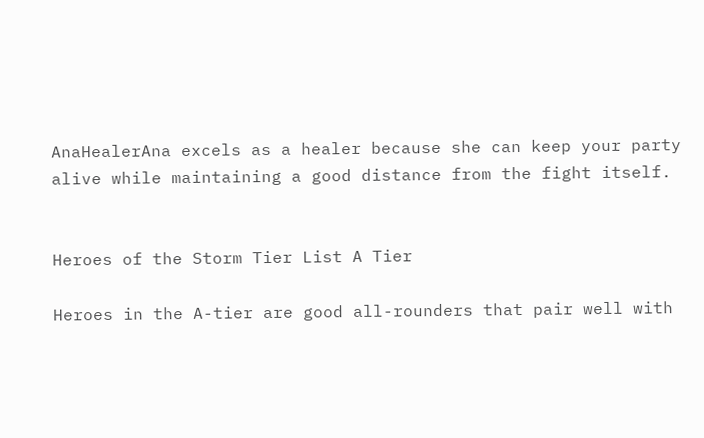AnaHealerAna excels as a healer because she can keep your party alive while maintaining a good distance from the fight itself.


Heroes of the Storm Tier List A Tier

Heroes in the A-tier are good all-rounders that pair well with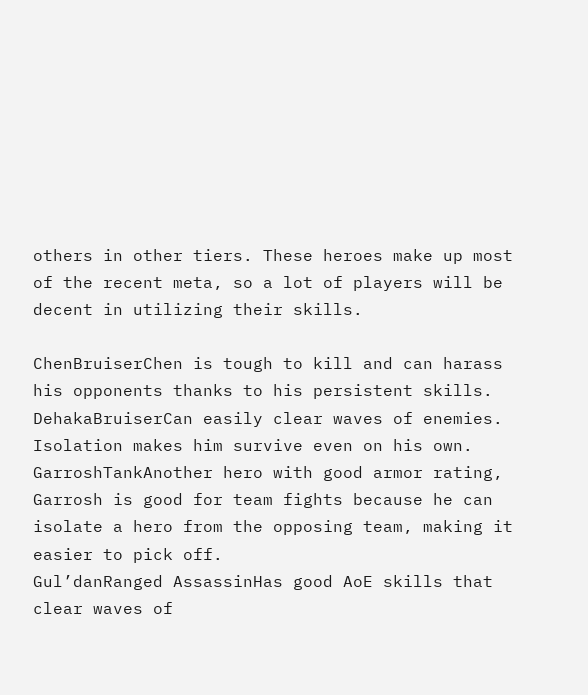others in other tiers. These heroes make up most of the recent meta, so a lot of players will be decent in utilizing their skills.

ChenBruiserChen is tough to kill and can harass his opponents thanks to his persistent skills.
DehakaBruiserCan easily clear waves of enemies. Isolation makes him survive even on his own.
GarroshTankAnother hero with good armor rating, Garrosh is good for team fights because he can isolate a hero from the opposing team, making it easier to pick off.
Gul’danRanged AssassinHas good AoE skills that clear waves of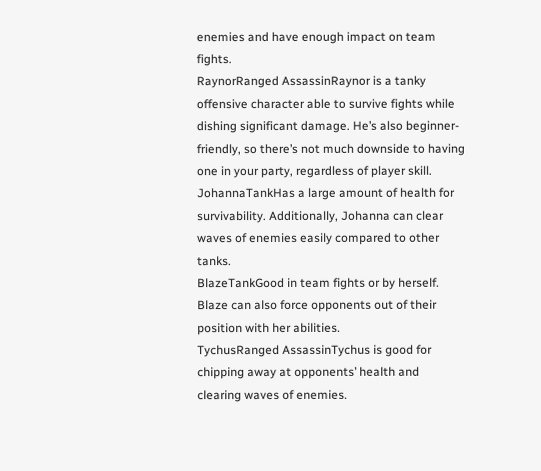enemies and have enough impact on team fights.
RaynorRanged AssassinRaynor is a tanky offensive character able to survive fights while dishing significant damage. He’s also beginner-friendly, so there’s not much downside to having one in your party, regardless of player skill.
JohannaTankHas a large amount of health for survivability. Additionally, Johanna can clear waves of enemies easily compared to other tanks.
BlazeTankGood in team fights or by herself. Blaze can also force opponents out of their position with her abilities.
TychusRanged AssassinTychus is good for chipping away at opponents’ health and clearing waves of enemies.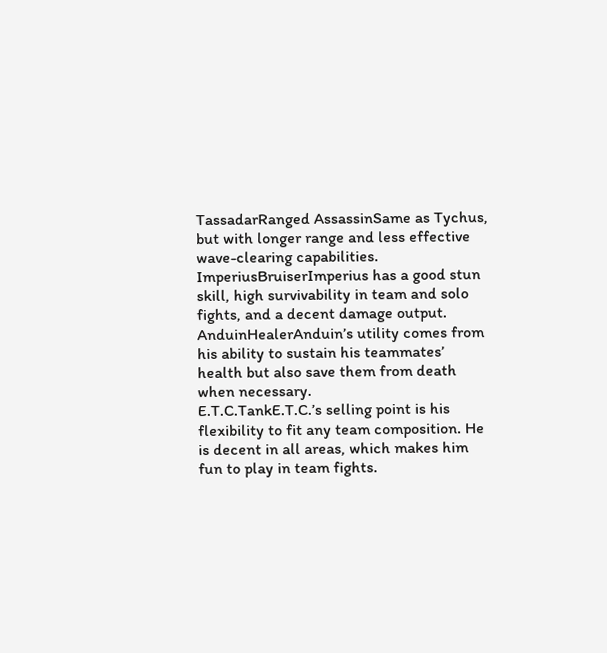TassadarRanged AssassinSame as Tychus, but with longer range and less effective wave-clearing capabilities.
ImperiusBruiserImperius has a good stun skill, high survivability in team and solo fights, and a decent damage output.
AnduinHealerAnduin’s utility comes from his ability to sustain his teammates’ health but also save them from death when necessary.
E.T.C.TankE.T.C.’s selling point is his flexibility to fit any team composition. He is decent in all areas, which makes him fun to play in team fights.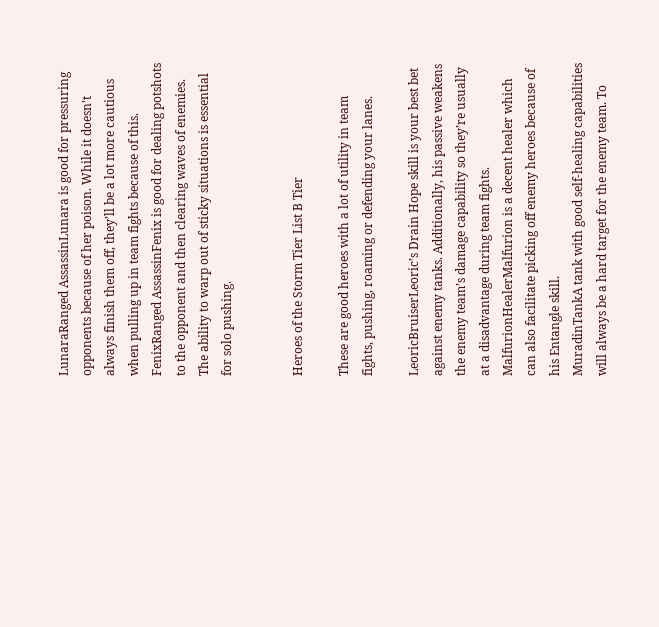LunaraRanged AssassinLunara is good for pressuring opponents because of her poison. While it doesn’t always finish them off, they’ll be a lot more cautious when pulling up in team fights because of this.
FenixRanged AssassinFenix is good for dealing potshots to the opponent and then clearing waves of enemies. The ability to warp out of sticky situations is essential for solo pushing.


Heroes of the Storm Tier List B Tier

These are good heroes with a lot of utility in team fights, pushing, roaming or defending your lanes.

LeoricBruiserLeoric’s Drain Hope skill is your best bet against enemy tanks. Additionally, his passive weakens the enemy team’s damage capability so they’re usually at a disadvantage during team fights.
MalfurionHealerMalfurion is a decent healer which can also facilitate picking off enemy heroes because of his Entangle skill.
MuradinTankA tank with good self-healing capabilities will always be a hard target for the enemy team. To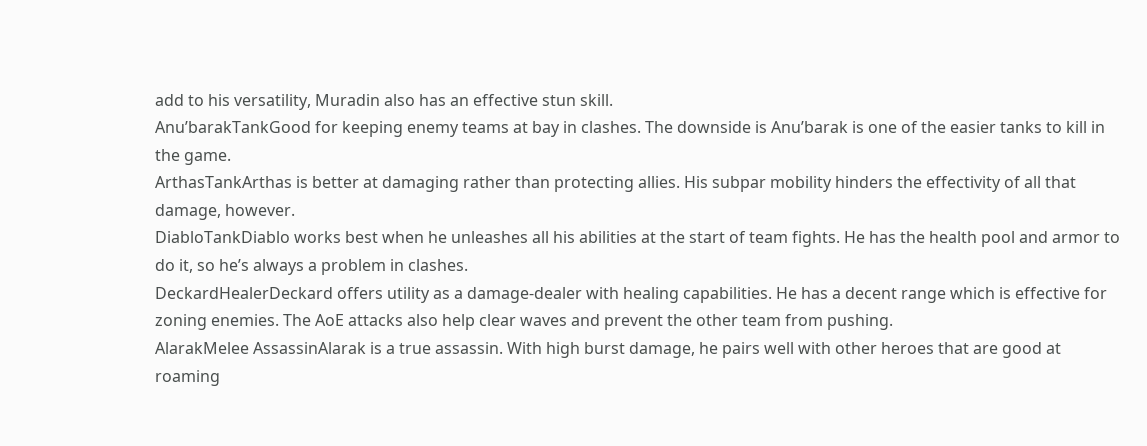add to his versatility, Muradin also has an effective stun skill.
Anu’barakTankGood for keeping enemy teams at bay in clashes. The downside is Anu’barak is one of the easier tanks to kill in the game.
ArthasTankArthas is better at damaging rather than protecting allies. His subpar mobility hinders the effectivity of all that damage, however.
DiabloTankDiablo works best when he unleashes all his abilities at the start of team fights. He has the health pool and armor to do it, so he’s always a problem in clashes.
DeckardHealerDeckard offers utility as a damage-dealer with healing capabilities. He has a decent range which is effective for zoning enemies. The AoE attacks also help clear waves and prevent the other team from pushing.
AlarakMelee AssassinAlarak is a true assassin. With high burst damage, he pairs well with other heroes that are good at roaming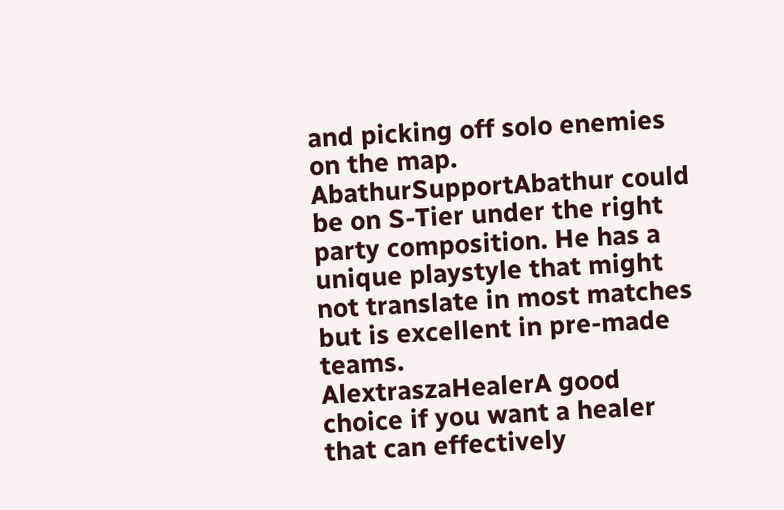and picking off solo enemies on the map.
AbathurSupportAbathur could be on S-Tier under the right party composition. He has a unique playstyle that might not translate in most matches but is excellent in pre-made teams.
AlextraszaHealerA good choice if you want a healer that can effectively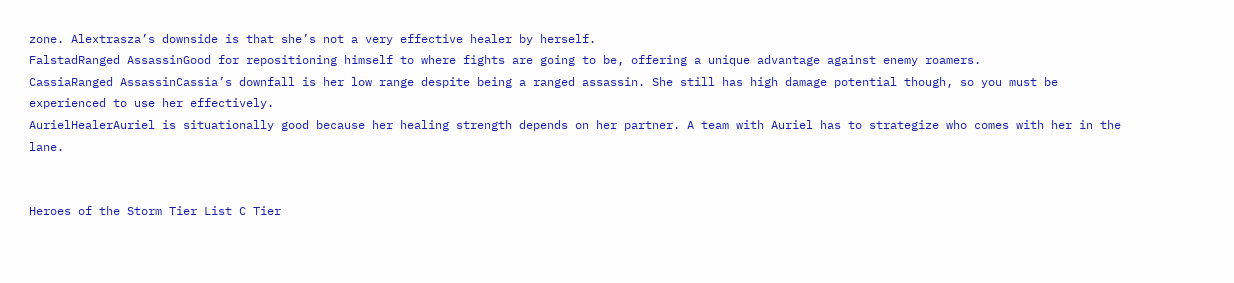zone. Alextrasza’s downside is that she’s not a very effective healer by herself.
FalstadRanged AssassinGood for repositioning himself to where fights are going to be, offering a unique advantage against enemy roamers.
CassiaRanged AssassinCassia’s downfall is her low range despite being a ranged assassin. She still has high damage potential though, so you must be experienced to use her effectively.
AurielHealerAuriel is situationally good because her healing strength depends on her partner. A team with Auriel has to strategize who comes with her in the lane.


Heroes of the Storm Tier List C Tier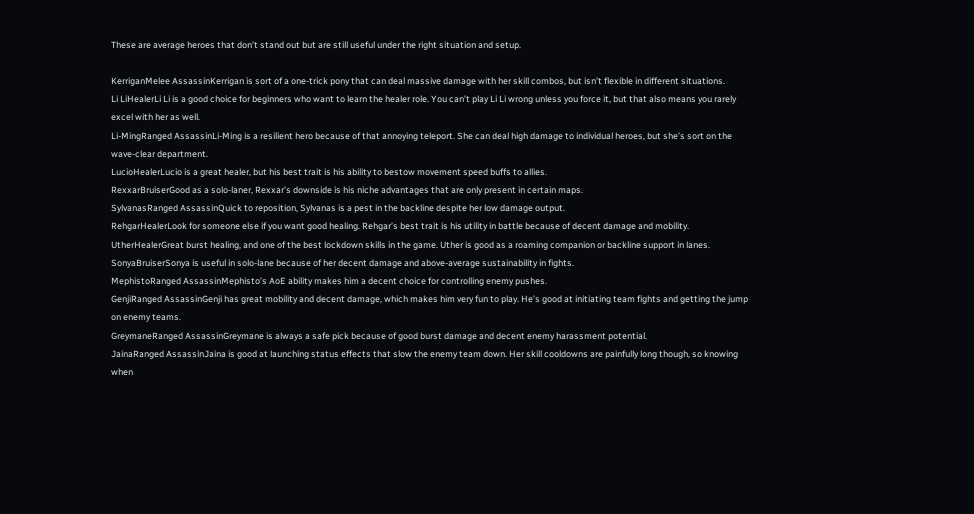These are average heroes that don’t stand out but are still useful under the right situation and setup.

KerriganMelee AssassinKerrigan is sort of a one-trick pony that can deal massive damage with her skill combos, but isn’t flexible in different situations.
Li LiHealerLi Li is a good choice for beginners who want to learn the healer role. You can’t play Li Li wrong unless you force it, but that also means you rarely excel with her as well.
Li-MingRanged AssassinLi-Ming is a resilient hero because of that annoying teleport. She can deal high damage to individual heroes, but she’s sort on the wave-clear department.
LucioHealerLucio is a great healer, but his best trait is his ability to bestow movement speed buffs to allies.
RexxarBruiserGood as a solo-laner, Rexxar’s downside is his niche advantages that are only present in certain maps.
SylvanasRanged AssassinQuick to reposition, Sylvanas is a pest in the backline despite her low damage output.
RehgarHealerLook for someone else if you want good healing. Rehgar’s best trait is his utility in battle because of decent damage and mobility.
UtherHealerGreat burst healing, and one of the best lockdown skills in the game. Uther is good as a roaming companion or backline support in lanes.
SonyaBruiserSonya is useful in solo-lane because of her decent damage and above-average sustainability in fights.
MephistoRanged AssassinMephisto’s AoE ability makes him a decent choice for controlling enemy pushes.
GenjiRanged AssassinGenji has great mobility and decent damage, which makes him very fun to play. He’s good at initiating team fights and getting the jump on enemy teams.
GreymaneRanged AssassinGreymane is always a safe pick because of good burst damage and decent enemy harassment potential.
JainaRanged AssassinJaina is good at launching status effects that slow the enemy team down. Her skill cooldowns are painfully long though, so knowing when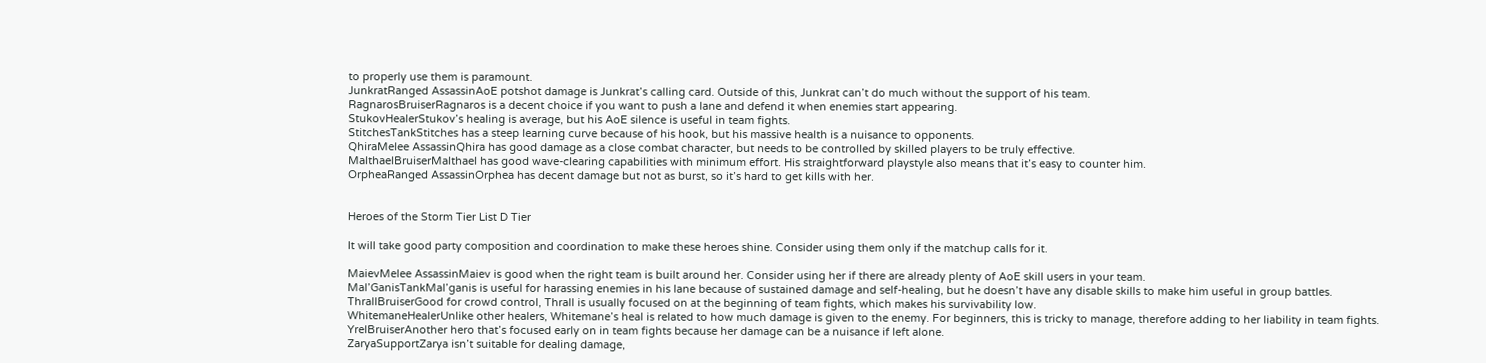to properly use them is paramount.
JunkratRanged AssassinAoE potshot damage is Junkrat’s calling card. Outside of this, Junkrat can’t do much without the support of his team.
RagnarosBruiserRagnaros is a decent choice if you want to push a lane and defend it when enemies start appearing.
StukovHealerStukov’s healing is average, but his AoE silence is useful in team fights.
StitchesTankStitches has a steep learning curve because of his hook, but his massive health is a nuisance to opponents.
QhiraMelee AssassinQhira has good damage as a close combat character, but needs to be controlled by skilled players to be truly effective.
MalthaelBruiserMalthael has good wave-clearing capabilities with minimum effort. His straightforward playstyle also means that it’s easy to counter him.
OrpheaRanged AssassinOrphea has decent damage but not as burst, so it’s hard to get kills with her.


Heroes of the Storm Tier List D Tier

It will take good party composition and coordination to make these heroes shine. Consider using them only if the matchup calls for it.

MaievMelee AssassinMaiev is good when the right team is built around her. Consider using her if there are already plenty of AoE skill users in your team.
Mal’GanisTankMal’ganis is useful for harassing enemies in his lane because of sustained damage and self-healing, but he doesn’t have any disable skills to make him useful in group battles.
ThrallBruiserGood for crowd control, Thrall is usually focused on at the beginning of team fights, which makes his survivability low.
WhitemaneHealerUnlike other healers, Whitemane’s heal is related to how much damage is given to the enemy. For beginners, this is tricky to manage, therefore adding to her liability in team fights.
YrelBruiserAnother hero that’s focused early on in team fights because her damage can be a nuisance if left alone.
ZaryaSupportZarya isn’t suitable for dealing damage,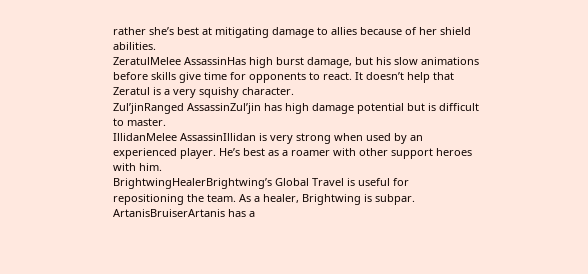rather she’s best at mitigating damage to allies because of her shield abilities.
ZeratulMelee AssassinHas high burst damage, but his slow animations before skills give time for opponents to react. It doesn’t help that Zeratul is a very squishy character.
Zul’jinRanged AssassinZul’jin has high damage potential but is difficult to master.
IllidanMelee AssassinIllidan is very strong when used by an experienced player. He’s best as a roamer with other support heroes with him.
BrightwingHealerBrightwing’s Global Travel is useful for repositioning the team. As a healer, Brightwing is subpar.
ArtanisBruiserArtanis has a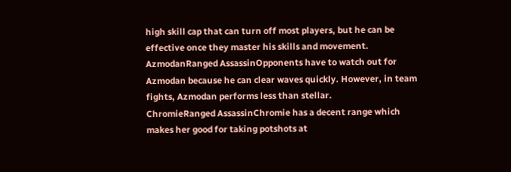high skill cap that can turn off most players, but he can be effective once they master his skills and movement.
AzmodanRanged AssassinOpponents have to watch out for Azmodan because he can clear waves quickly. However, in team fights, Azmodan performs less than stellar.
ChromieRanged AssassinChromie has a decent range which makes her good for taking potshots at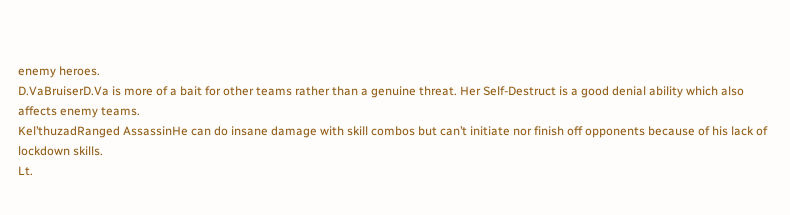enemy heroes.
D.VaBruiserD.Va is more of a bait for other teams rather than a genuine threat. Her Self-Destruct is a good denial ability which also affects enemy teams.
Kel’thuzadRanged AssassinHe can do insane damage with skill combos but can’t initiate nor finish off opponents because of his lack of lockdown skills.
Lt.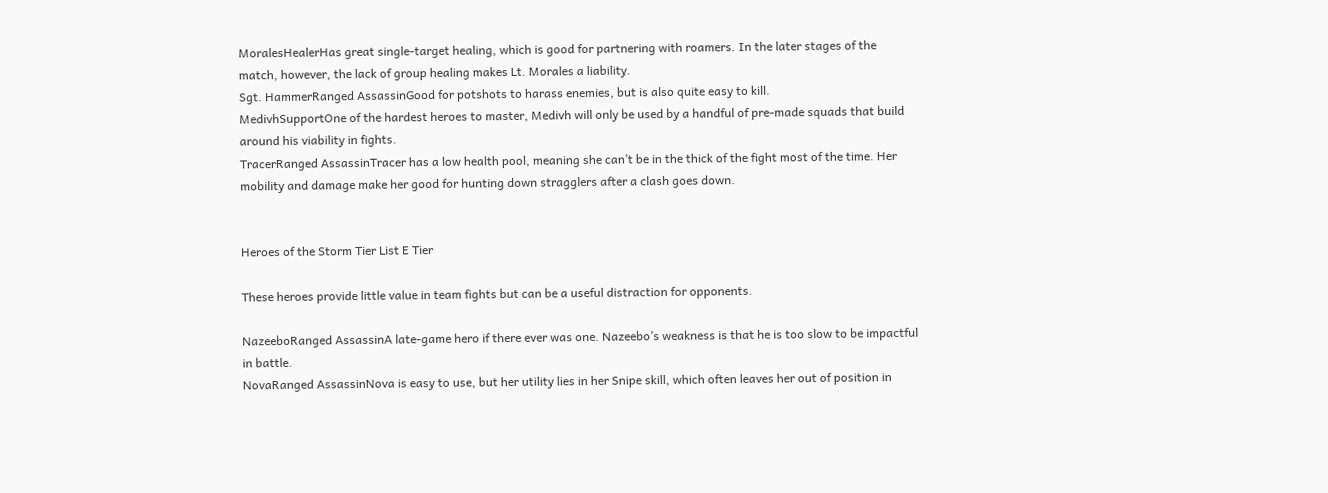MoralesHealerHas great single-target healing, which is good for partnering with roamers. In the later stages of the match, however, the lack of group healing makes Lt. Morales a liability.
Sgt. HammerRanged AssassinGood for potshots to harass enemies, but is also quite easy to kill.
MedivhSupportOne of the hardest heroes to master, Medivh will only be used by a handful of pre-made squads that build around his viability in fights.
TracerRanged AssassinTracer has a low health pool, meaning she can’t be in the thick of the fight most of the time. Her mobility and damage make her good for hunting down stragglers after a clash goes down.


Heroes of the Storm Tier List E Tier

These heroes provide little value in team fights but can be a useful distraction for opponents.

NazeeboRanged AssassinA late-game hero if there ever was one. Nazeebo’s weakness is that he is too slow to be impactful in battle.
NovaRanged AssassinNova is easy to use, but her utility lies in her Snipe skill, which often leaves her out of position in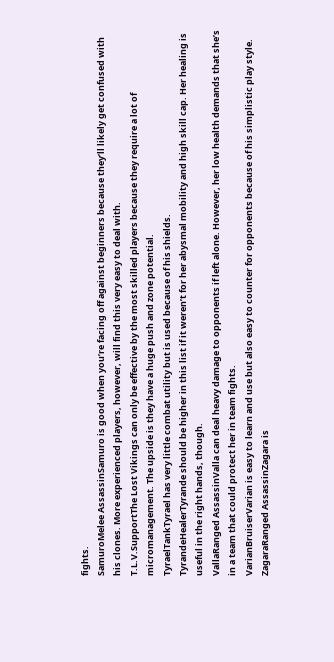fights.
SamuroMelee AssassinSamuro is good when you’re facing off against beginners because they’ll likely get confused with his clones. More experienced players, however, will find this very easy to deal with.
T.L.V.SupportThe Lost Vikings can only be effective by the most skilled players because they require a lot of micromanagement. The upside is they have a huge push and zone potential.
TyraelTankTyrael has very little combat utility but is used because of his shields.
TyrandeHealerTyrande should be higher in this list if it weren’t for her abysmal mobility and high skill cap. Her healing is useful in the right hands, though.
VallaRanged AssassinValla can deal heavy damage to opponents if left alone. However, her low health demands that she’s in a team that could protect her in team fights.
VarianBruiserVarian is easy to learn and use but also easy to counter for opponents because of his simplistic play style.
ZagaraRanged AssassinZagara is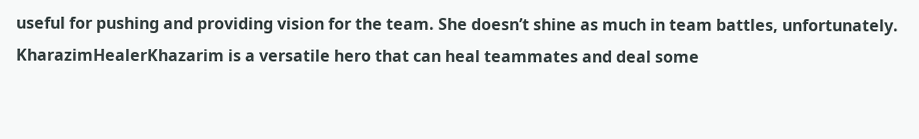useful for pushing and providing vision for the team. She doesn’t shine as much in team battles, unfortunately.
KharazimHealerKhazarim is a versatile hero that can heal teammates and deal some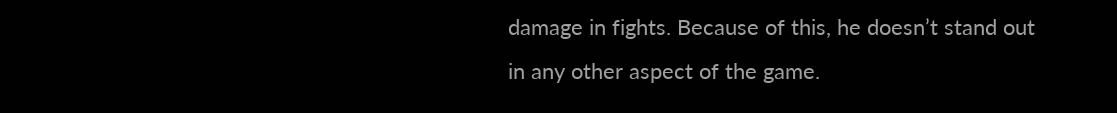damage in fights. Because of this, he doesn’t stand out in any other aspect of the game.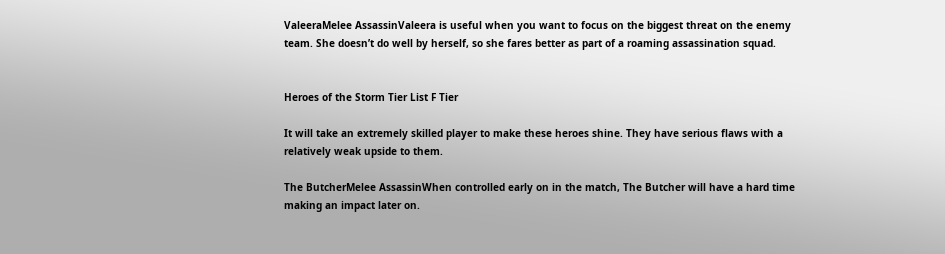ValeeraMelee AssassinValeera is useful when you want to focus on the biggest threat on the enemy team. She doesn’t do well by herself, so she fares better as part of a roaming assassination squad.


Heroes of the Storm Tier List F Tier

It will take an extremely skilled player to make these heroes shine. They have serious flaws with a relatively weak upside to them.

The ButcherMelee AssassinWhen controlled early on in the match, The Butcher will have a hard time making an impact later on.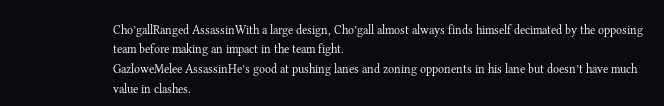Cho’gallRanged AssassinWith a large design, Cho’gall almost always finds himself decimated by the opposing team before making an impact in the team fight.
GazloweMelee AssassinHe’s good at pushing lanes and zoning opponents in his lane but doesn’t have much value in clashes.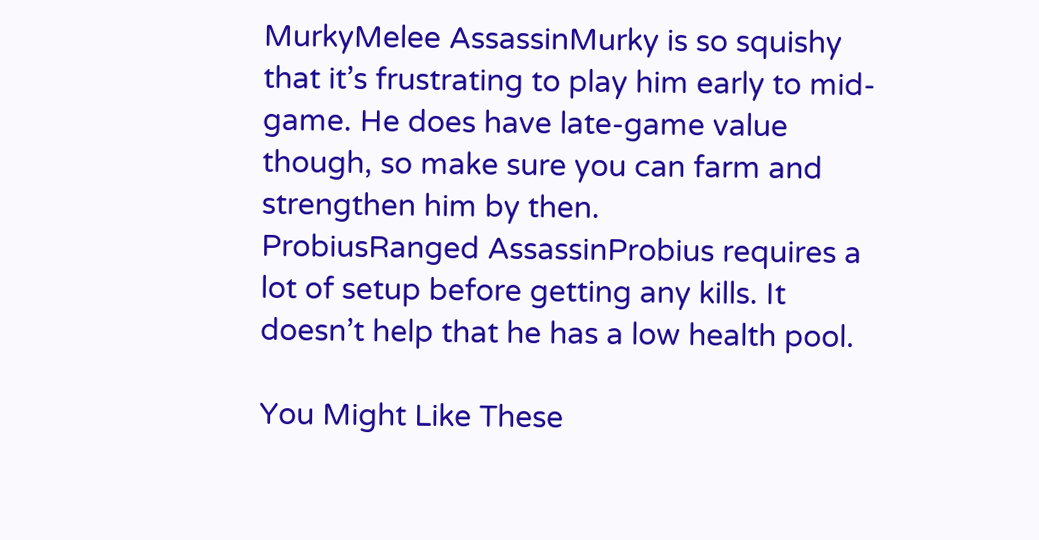MurkyMelee AssassinMurky is so squishy that it’s frustrating to play him early to mid-game. He does have late-game value though, so make sure you can farm and strengthen him by then.
ProbiusRanged AssassinProbius requires a lot of setup before getting any kills. It doesn’t help that he has a low health pool.

You Might Like These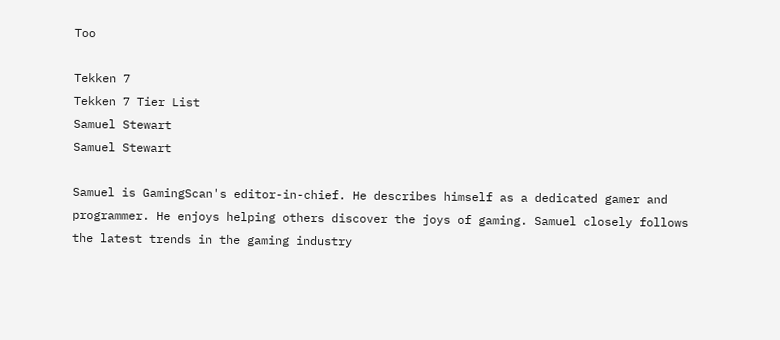Too

Tekken 7
Tekken 7 Tier List
Samuel Stewart
Samuel Stewart

Samuel is GamingScan's editor-in-chief. He describes himself as a dedicated gamer and programmer. He enjoys helping others discover the joys of gaming. Samuel closely follows the latest trends in the gaming industry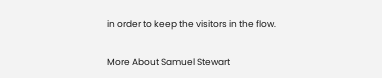in order to keep the visitors in the flow.

More About Samuel Stewart